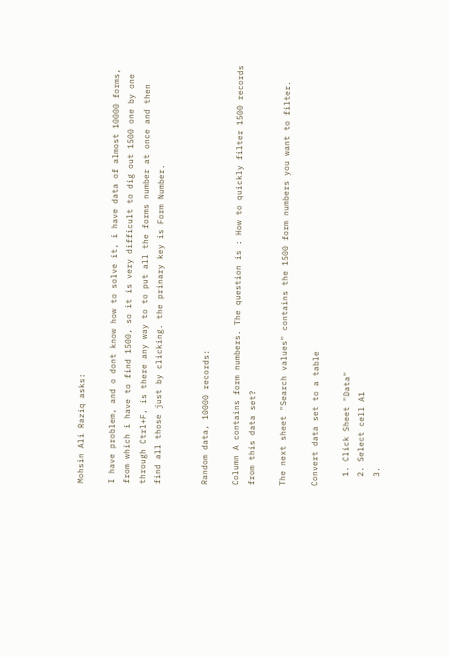Mohsin Ali Raziq asks:

I have problem, and o dont know how to solve it, i have data of almost 10000 forms, from which i have to find 1500, so it is very difficult to dig out 1500 one by one through Ctrl+F, is there any way to to put all the forms number at once and then find all those just by clicking. the prinary key is Form Number.


Random data, 10000 records:

Column A contains form numbers. The question is : How to quickly filter 1500 records from this data set?

The next sheet "Search values" contains the 1500 form numbers you want to filter.

Convert data set to a table

  1. Click Sheet "Data"
  2. Select cell A1
  3.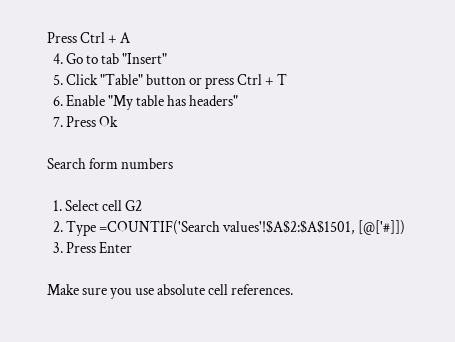Press Ctrl + A
  4. Go to tab "Insert"
  5. Click "Table" button or press Ctrl + T
  6. Enable "My table has headers"
  7. Press Ok

Search form numbers

  1. Select cell G2
  2. Type =COUNTIF('Search values'!$A$2:$A$1501, [@['#]])
  3. Press Enter

Make sure you use absolute cell references.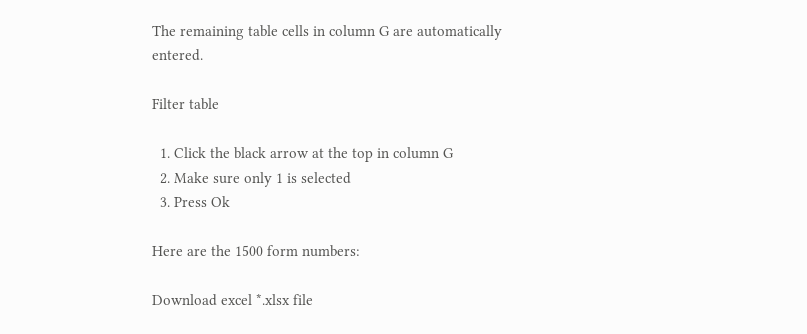The remaining table cells in column G are automatically entered.

Filter table

  1. Click the black arrow at the top in column G
  2. Make sure only 1 is selected
  3. Press Ok

Here are the 1500 form numbers:

Download excel *.xlsx file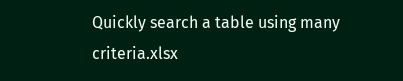Quickly search a table using many criteria.xlsx